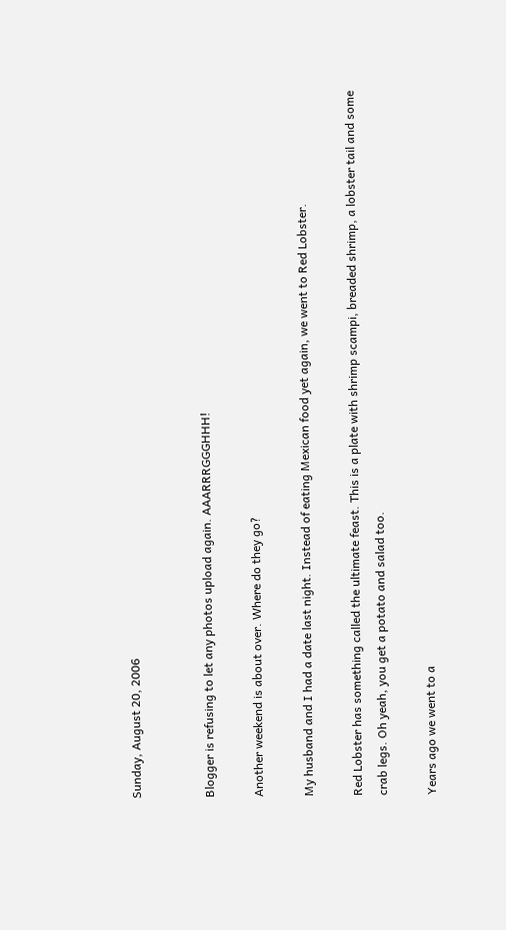Sunday, August 20, 2006


Blogger is refusing to let any photos upload again. AAARRRGGGHHH!

Another weekend is about over. Where do they go?

My husband and I had a date last night. Instead of eating Mexican food yet again, we went to Red Lobster.

Red Lobster has something called the ultimate feast. This is a plate with shrimp scampi, breaded shrimp, a lobster tail and some crab legs. Oh yeah, you get a potato and salad too.

Years ago we went to a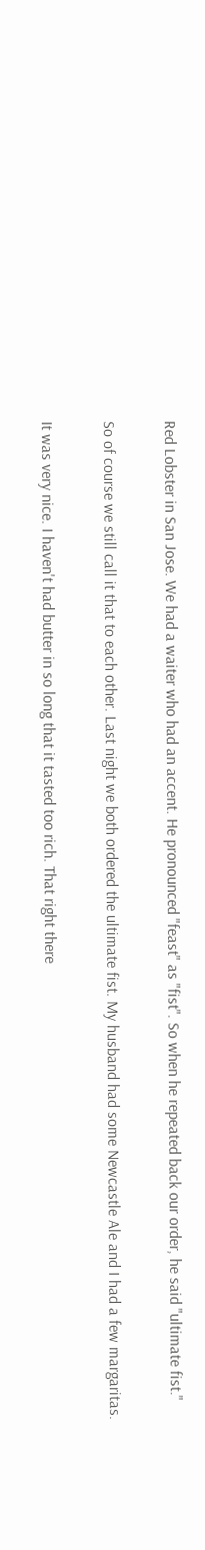Red Lobster in San Jose. We had a waiter who had an accent. He pronounced "feast" as "fist". So when he repeated back our order, he said "ultimate fist."

So of course we still call it that to each other. Last night we both ordered the ultimate fist. My husband had some Newcastle Ale and I had a few margaritas.

It was very nice. I haven't had butter in so long that it tasted too rich. That right there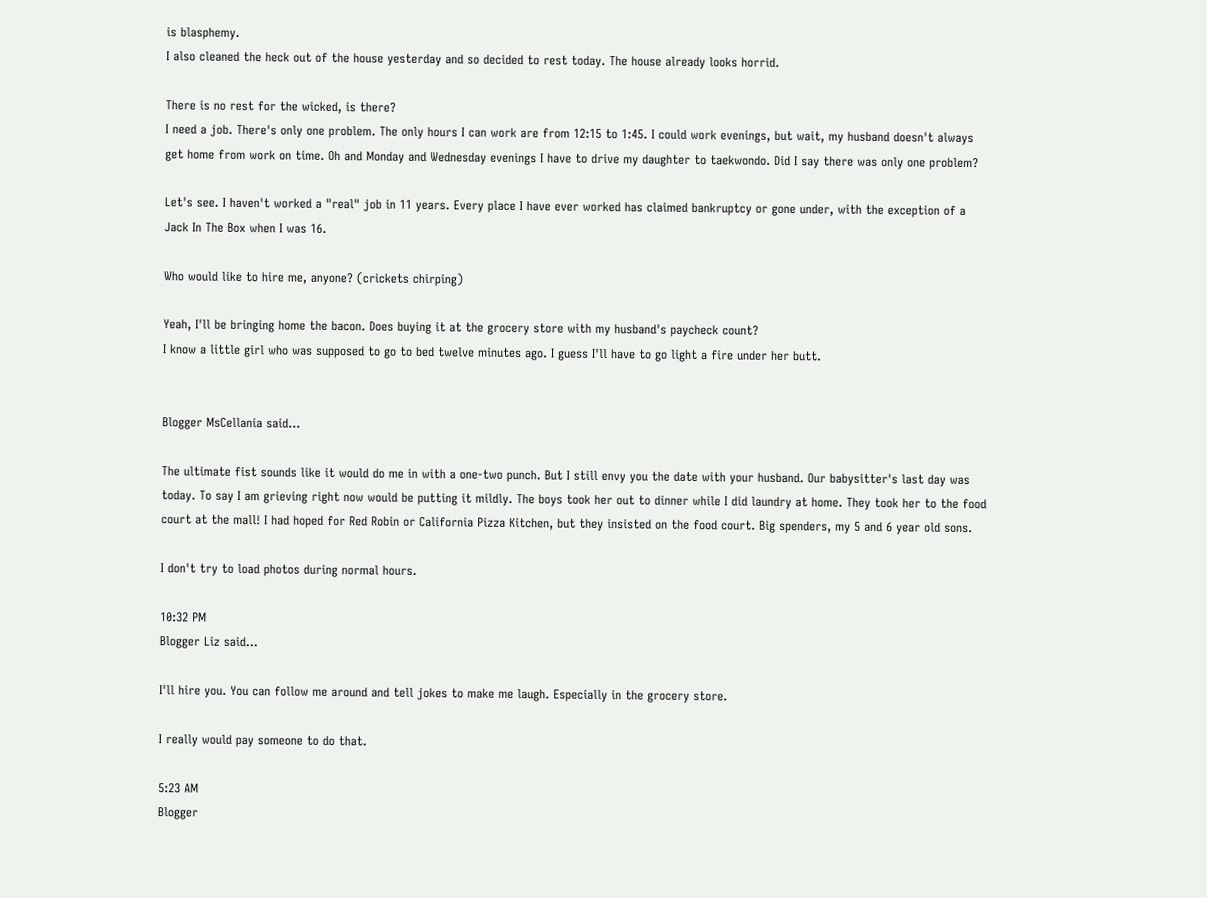is blasphemy.
I also cleaned the heck out of the house yesterday and so decided to rest today. The house already looks horrid.

There is no rest for the wicked, is there?
I need a job. There's only one problem. The only hours I can work are from 12:15 to 1:45. I could work evenings, but wait, my husband doesn't always get home from work on time. Oh and Monday and Wednesday evenings I have to drive my daughter to taekwondo. Did I say there was only one problem?

Let's see. I haven't worked a "real" job in 11 years. Every place I have ever worked has claimed bankruptcy or gone under, with the exception of a Jack In The Box when I was 16.

Who would like to hire me, anyone? (crickets chirping)

Yeah, I'll be bringing home the bacon. Does buying it at the grocery store with my husband's paycheck count?
I know a little girl who was supposed to go to bed twelve minutes ago. I guess I'll have to go light a fire under her butt.


Blogger MsCellania said...

The ultimate fist sounds like it would do me in with a one-two punch. But I still envy you the date with your husband. Our babysitter's last day was today. To say I am grieving right now would be putting it mildly. The boys took her out to dinner while I did laundry at home. They took her to the food court at the mall! I had hoped for Red Robin or California Pizza Kitchen, but they insisted on the food court. Big spenders, my 5 and 6 year old sons.

I don't try to load photos during normal hours.

10:32 PM
Blogger Liz said...

I'll hire you. You can follow me around and tell jokes to make me laugh. Especially in the grocery store.

I really would pay someone to do that.

5:23 AM
Blogger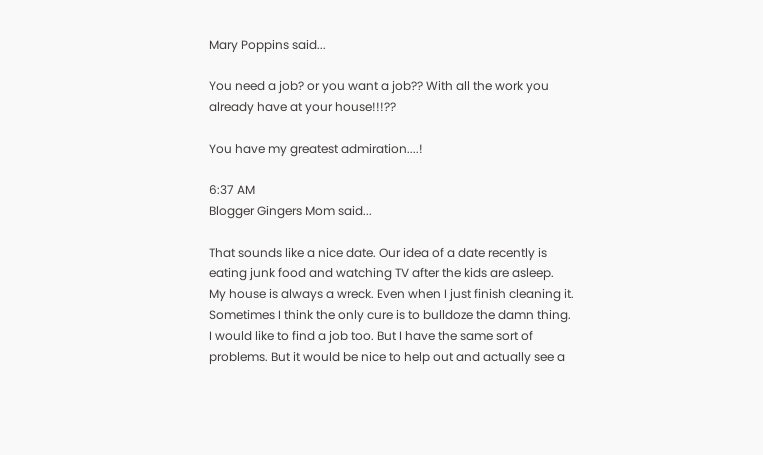Mary Poppins said...

You need a job? or you want a job?? With all the work you already have at your house!!!??

You have my greatest admiration....!

6:37 AM
Blogger Gingers Mom said...

That sounds like a nice date. Our idea of a date recently is eating junk food and watching TV after the kids are asleep.
My house is always a wreck. Even when I just finish cleaning it. Sometimes I think the only cure is to bulldoze the damn thing.
I would like to find a job too. But I have the same sort of problems. But it would be nice to help out and actually see a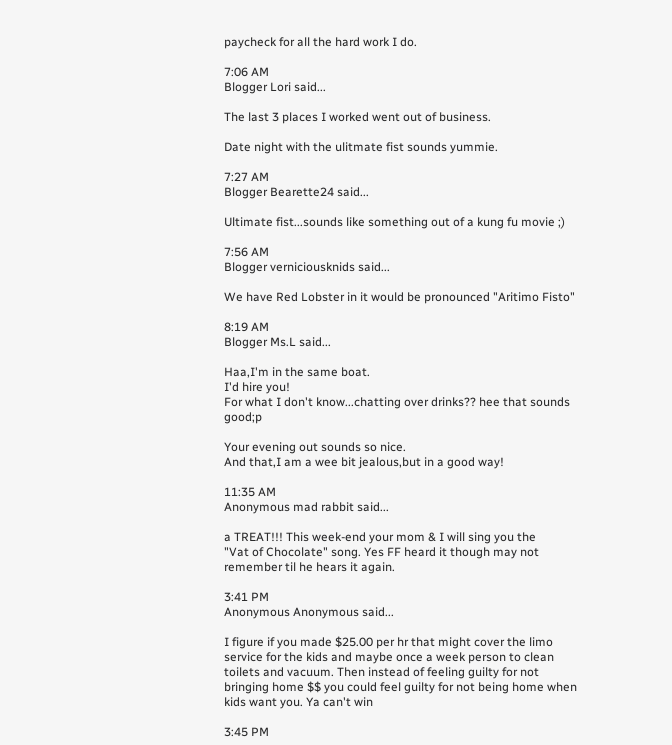paycheck for all the hard work I do.

7:06 AM
Blogger Lori said...

The last 3 places I worked went out of business.

Date night with the ulitmate fist sounds yummie.

7:27 AM
Blogger Bearette24 said...

Ultimate fist...sounds like something out of a kung fu movie ;)

7:56 AM
Blogger verniciousknids said...

We have Red Lobster in it would be pronounced "Aritimo Fisto"

8:19 AM
Blogger Ms.L said...

Haa,I'm in the same boat.
I'd hire you!
For what I don't know...chatting over drinks?? hee that sounds good;p

Your evening out sounds so nice.
And that,I am a wee bit jealous,but in a good way!

11:35 AM
Anonymous mad rabbit said...

a TREAT!!! This week-end your mom & I will sing you the
"Vat of Chocolate" song. Yes FF heard it though may not remember til he hears it again.

3:41 PM
Anonymous Anonymous said...

I figure if you made $25.00 per hr that might cover the limo service for the kids and maybe once a week person to clean toilets and vacuum. Then instead of feeling guilty for not bringing home $$ you could feel guilty for not being home when kids want you. Ya can't win

3:45 PM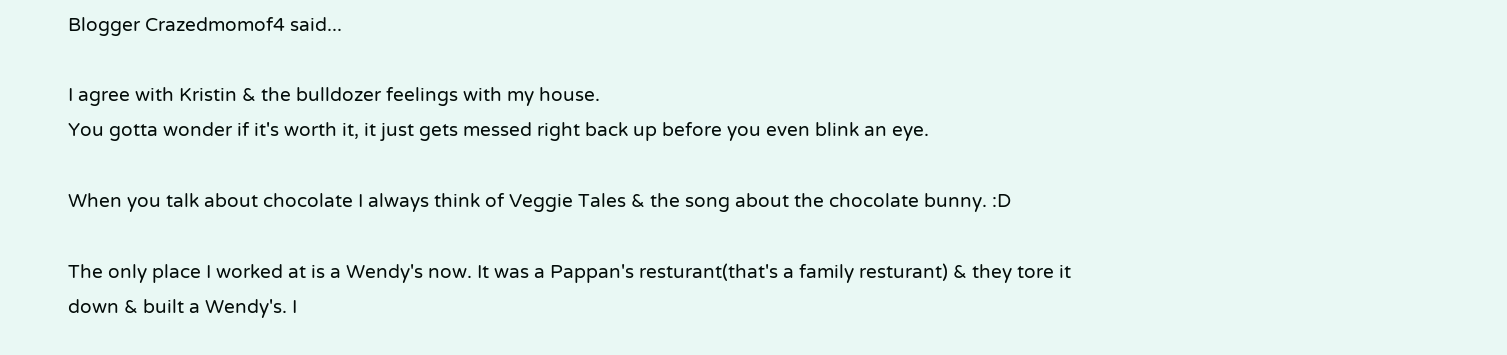Blogger Crazedmomof4 said...

I agree with Kristin & the bulldozer feelings with my house.
You gotta wonder if it's worth it, it just gets messed right back up before you even blink an eye.

When you talk about chocolate I always think of Veggie Tales & the song about the chocolate bunny. :D

The only place I worked at is a Wendy's now. It was a Pappan's resturant(that's a family resturant) & they tore it down & built a Wendy's. I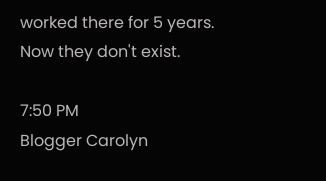worked there for 5 years. Now they don't exist.

7:50 PM
Blogger Carolyn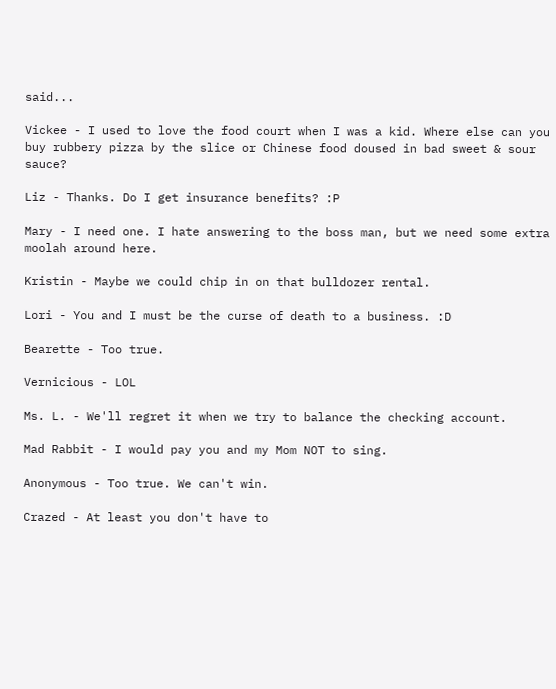said...

Vickee - I used to love the food court when I was a kid. Where else can you buy rubbery pizza by the slice or Chinese food doused in bad sweet & sour sauce?

Liz - Thanks. Do I get insurance benefits? :P

Mary - I need one. I hate answering to the boss man, but we need some extra moolah around here.

Kristin - Maybe we could chip in on that bulldozer rental.

Lori - You and I must be the curse of death to a business. :D

Bearette - Too true.

Vernicious - LOL

Ms. L. - We'll regret it when we try to balance the checking account.

Mad Rabbit - I would pay you and my Mom NOT to sing.

Anonymous - Too true. We can't win.

Crazed - At least you don't have to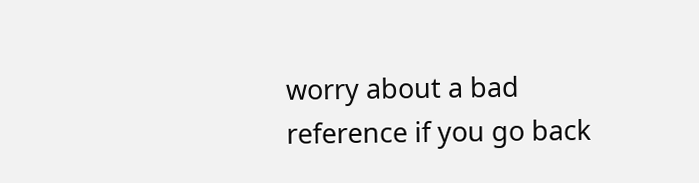worry about a bad reference if you go back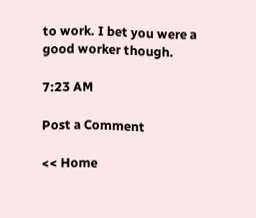to work. I bet you were a good worker though.

7:23 AM

Post a Comment

<< Home